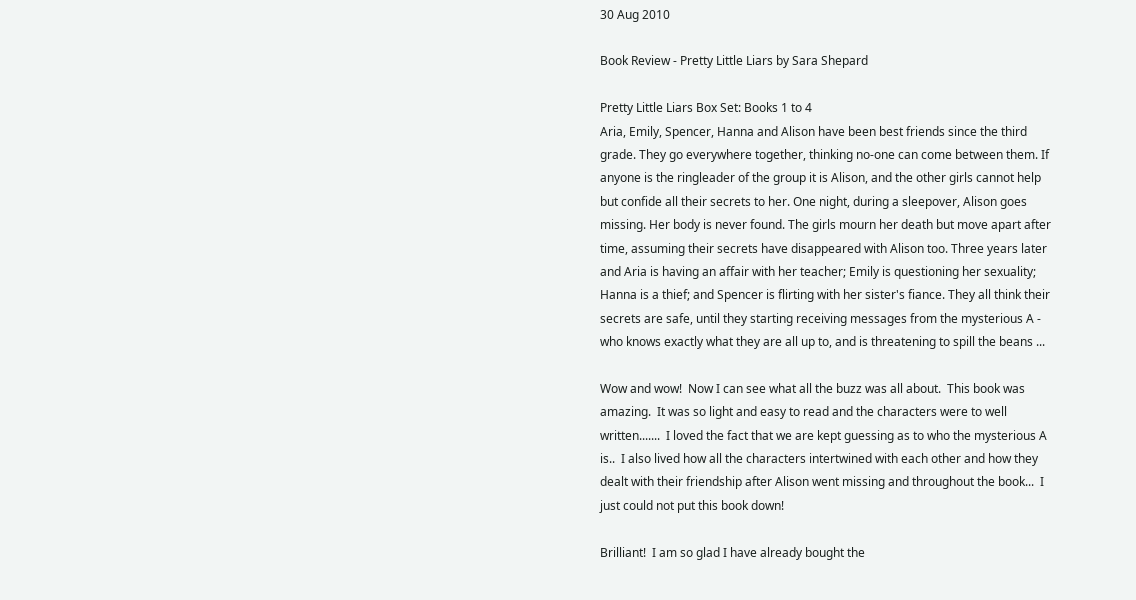30 Aug 2010

Book Review - Pretty Little Liars by Sara Shepard

Pretty Little Liars Box Set: Books 1 to 4
Aria, Emily, Spencer, Hanna and Alison have been best friends since the third grade. They go everywhere together, thinking no-one can come between them. If anyone is the ringleader of the group it is Alison, and the other girls cannot help but confide all their secrets to her. One night, during a sleepover, Alison goes missing. Her body is never found. The girls mourn her death but move apart after time, assuming their secrets have disappeared with Alison too. Three years later and Aria is having an affair with her teacher; Emily is questioning her sexuality; Hanna is a thief; and Spencer is flirting with her sister's fiance. They all think their secrets are safe, until they starting receiving messages from the mysterious A - who knows exactly what they are all up to, and is threatening to spill the beans ...

Wow and wow!  Now I can see what all the buzz was all about.  This book was amazing.  It was so light and easy to read and the characters were to well written.......  I loved the fact that we are kept guessing as to who the mysterious A is..  I also lived how all the characters intertwined with each other and how they dealt with their friendship after Alison went missing and throughout the book...  I just could not put this book down!

Brilliant!  I am so glad I have already bought the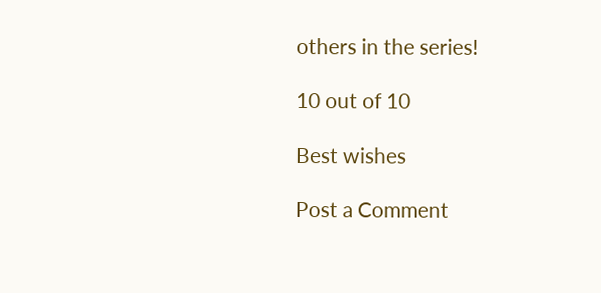others in the series!

10 out of 10

Best wishes

Post a Comment